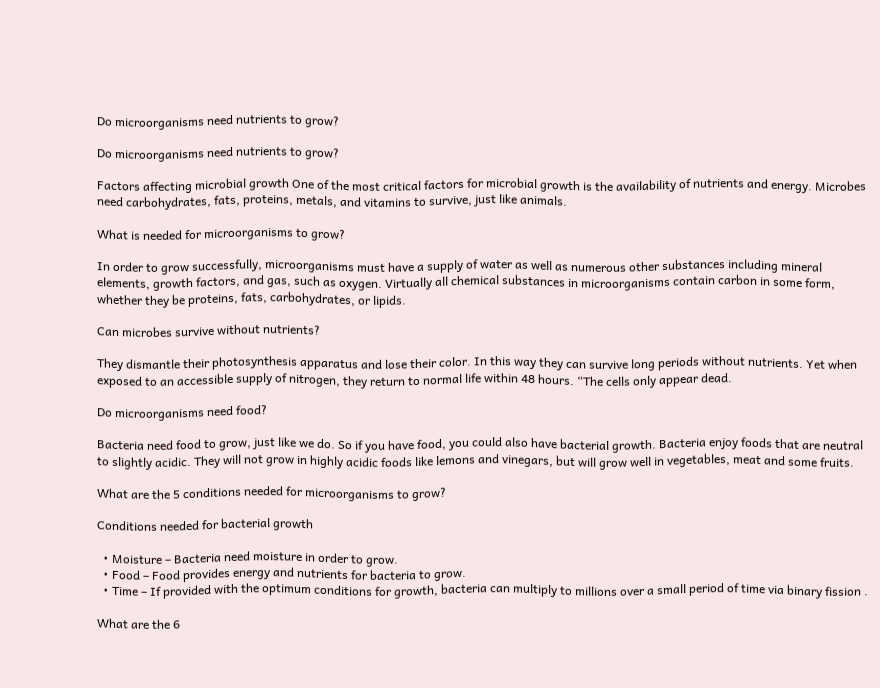Do microorganisms need nutrients to grow?

Do microorganisms need nutrients to grow?

Factors affecting microbial growth One of the most critical factors for microbial growth is the availability of nutrients and energy. Microbes need carbohydrates, fats, proteins, metals, and vitamins to survive, just like animals.

What is needed for microorganisms to grow?

In order to grow successfully, microorganisms must have a supply of water as well as numerous other substances including mineral elements, growth factors, and gas, such as oxygen. Virtually all chemical substances in microorganisms contain carbon in some form, whether they be proteins, fats, carbohydrates, or lipids.

Can microbes survive without nutrients?

They dismantle their photosynthesis apparatus and lose their color. In this way they can survive long periods without nutrients. Yet when exposed to an accessible supply of nitrogen, they return to normal life within 48 hours. “The cells only appear dead.

Do microorganisms need food?

Bacteria need food to grow, just like we do. So if you have food, you could also have bacterial growth. Bacteria enjoy foods that are neutral to slightly acidic. They will not grow in highly acidic foods like lemons and vinegars, but will grow well in vegetables, meat and some fruits.

What are the 5 conditions needed for microorganisms to grow?

Conditions needed for bacterial growth

  • Moisture – Bacteria need moisture in order to grow.
  • Food – Food provides energy and nutrients for bacteria to grow.
  • Time – If provided with the optimum conditions for growth, bacteria can multiply to millions over a small period of time via binary fission .

What are the 6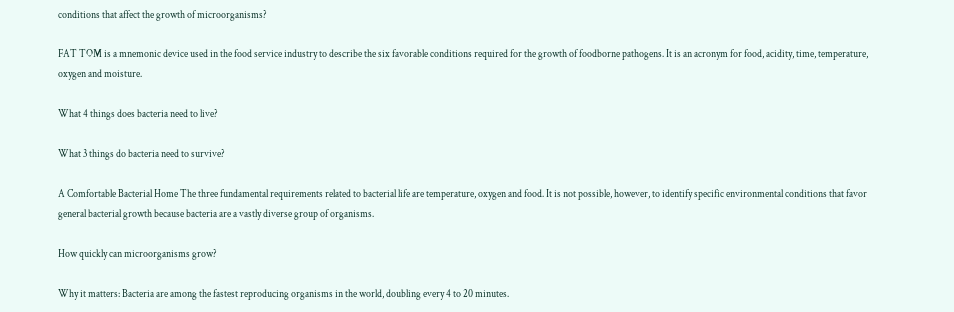conditions that affect the growth of microorganisms?

FAT TOM is a mnemonic device used in the food service industry to describe the six favorable conditions required for the growth of foodborne pathogens. It is an acronym for food, acidity, time, temperature, oxygen and moisture.

What 4 things does bacteria need to live?

What 3 things do bacteria need to survive?

A Comfortable Bacterial Home The three fundamental requirements related to bacterial life are temperature, oxygen and food. It is not possible, however, to identify specific environmental conditions that favor general bacterial growth because bacteria are a vastly diverse group of organisms.

How quickly can microorganisms grow?

Why it matters: Bacteria are among the fastest reproducing organisms in the world, doubling every 4 to 20 minutes.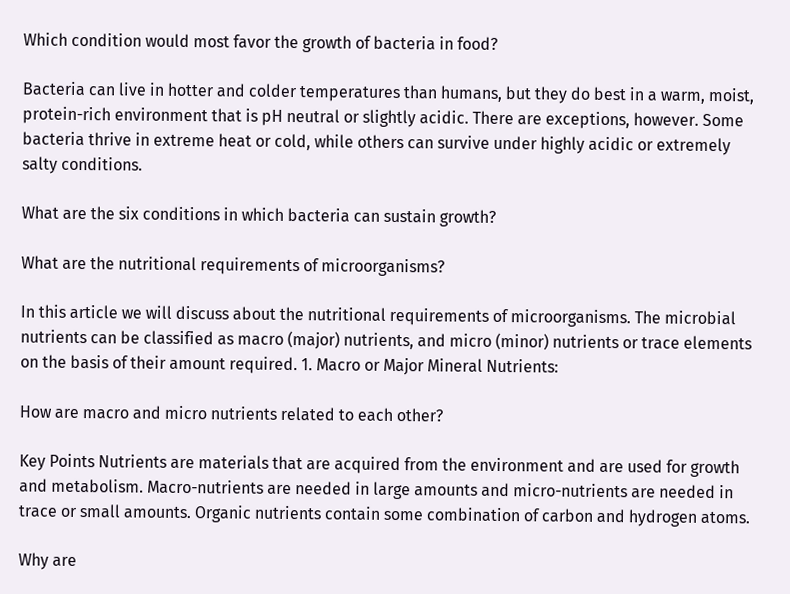Which condition would most favor the growth of bacteria in food?

Bacteria can live in hotter and colder temperatures than humans, but they do best in a warm, moist, protein-rich environment that is pH neutral or slightly acidic. There are exceptions, however. Some bacteria thrive in extreme heat or cold, while others can survive under highly acidic or extremely salty conditions.

What are the six conditions in which bacteria can sustain growth?

What are the nutritional requirements of microorganisms?

In this article we will discuss about the nutritional requirements of microorganisms. The microbial nutrients can be classified as macro (major) nutrients, and micro (minor) nutrients or trace elements on the basis of their amount required. 1. Macro or Major Mineral Nutrients:

How are macro and micro nutrients related to each other?

Key Points Nutrients are materials that are acquired from the environment and are used for growth and metabolism. Macro-nutrients are needed in large amounts and micro-nutrients are needed in trace or small amounts. Organic nutrients contain some combination of carbon and hydrogen atoms.

Why are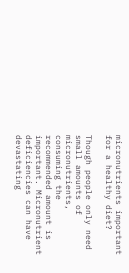micronutrients important for a healthy diet?

Though people only need small amounts of micronutrients, consuming the recommended amount is important. Micronutrient deficiencies can have devastating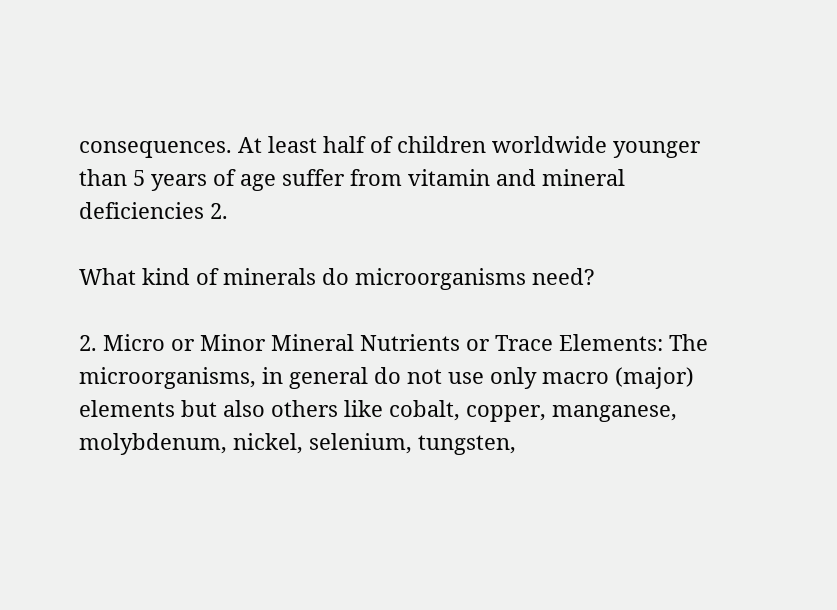consequences. At least half of children worldwide younger than 5 years of age suffer from vitamin and mineral deficiencies 2.

What kind of minerals do microorganisms need?

2. Micro or Minor Mineral Nutrients or Trace Elements: The microorganisms, in general do not use only macro (major) elements but also others like cobalt, copper, manganese, molybdenum, nickel, selenium, tungsten,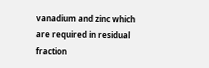vanadium and zinc which are required in residual fraction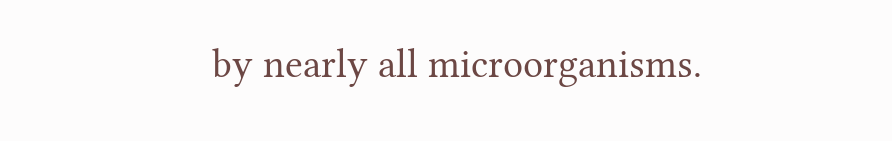by nearly all microorganisms.